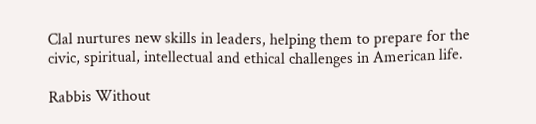Clal nurtures new skills in leaders, helping them to prepare for the civic, spiritual, intellectual and ethical challenges in American life.

Rabbis Without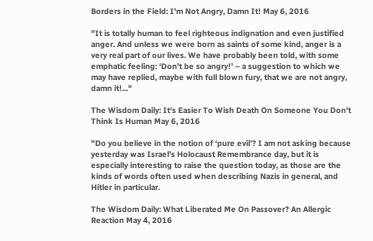Borders in the Field: I'm Not Angry, Damn It! May 6, 2016

"It is totally human to feel righteous indignation and even justified anger. And unless we were born as saints of some kind, anger is a very real part of our lives. We have probably been told, with some emphatic feeling: ‘Don't be so angry!’ – a suggestion to which we may have replied, maybe with full blown fury, that we are not angry, damn it!..."

The Wisdom Daily: It's Easier To Wish Death On Someone You Don't Think Is Human May 6, 2016

"Do you believe in the notion of ‘pure evil’? I am not asking because yesterday was Israel's Holocaust Remembrance day, but it is especially interesting to raise the question today, as those are the kinds of words often used when describing Nazis in general, and Hitler in particular.

The Wisdom Daily: What Liberated Me On Passover? An Allergic Reaction May 4, 2016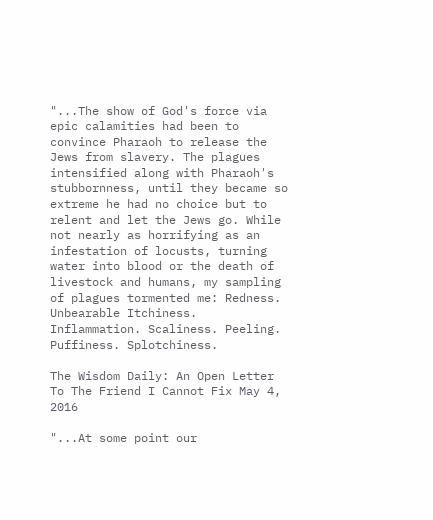"...The show of God's force via epic calamities had been to convince Pharaoh to release the Jews from slavery. The plagues intensified along with Pharaoh's stubbornness, until they became so extreme he had no choice but to relent and let the Jews go. While not nearly as horrifying as an infestation of locusts, turning water into blood or the death of livestock and humans, my sampling of plagues tormented me: Redness. Unbearable Itchiness. Inflammation. Scaliness. Peeling. Puffiness. Splotchiness.

The Wisdom Daily: An Open Letter To The Friend I Cannot Fix May 4, 2016

"...At some point our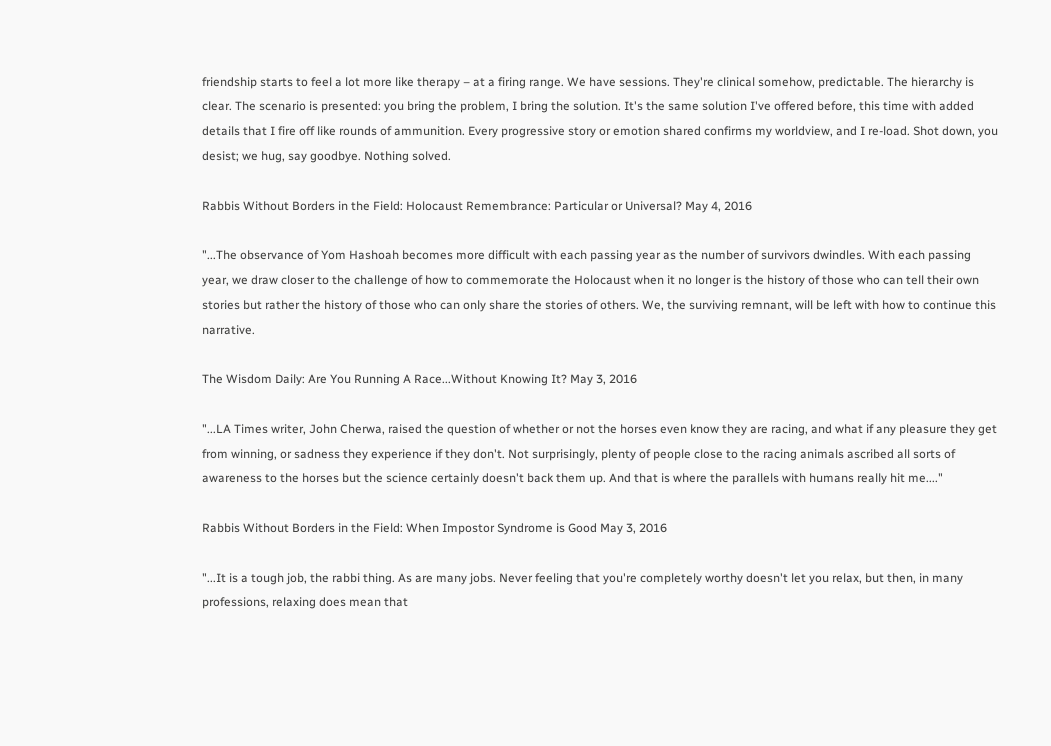friendship starts to feel a lot more like therapy – at a firing range. We have sessions. They're clinical somehow, predictable. The hierarchy is clear. The scenario is presented: you bring the problem, I bring the solution. It's the same solution I've offered before, this time with added details that I fire off like rounds of ammunition. Every progressive story or emotion shared confirms my worldview, and I re-load. Shot down, you desist; we hug, say goodbye. Nothing solved.

Rabbis Without Borders in the Field: Holocaust Remembrance: Particular or Universal? May 4, 2016

"...The observance of Yom Hashoah becomes more difficult with each passing year as the number of survivors dwindles. With each passing year, we draw closer to the challenge of how to commemorate the Holocaust when it no longer is the history of those who can tell their own stories but rather the history of those who can only share the stories of others. We, the surviving remnant, will be left with how to continue this narrative.

The Wisdom Daily: Are You Running A Race...Without Knowing It? May 3, 2016

"...LA Times writer, John Cherwa, raised the question of whether or not the horses even know they are racing, and what if any pleasure they get from winning, or sadness they experience if they don't. Not surprisingly, plenty of people close to the racing animals ascribed all sorts of awareness to the horses but the science certainly doesn't back them up. And that is where the parallels with humans really hit me...."

Rabbis Without Borders in the Field: When Impostor Syndrome is Good May 3, 2016

"...It is a tough job, the rabbi thing. As are many jobs. Never feeling that you're completely worthy doesn't let you relax, but then, in many professions, relaxing does mean that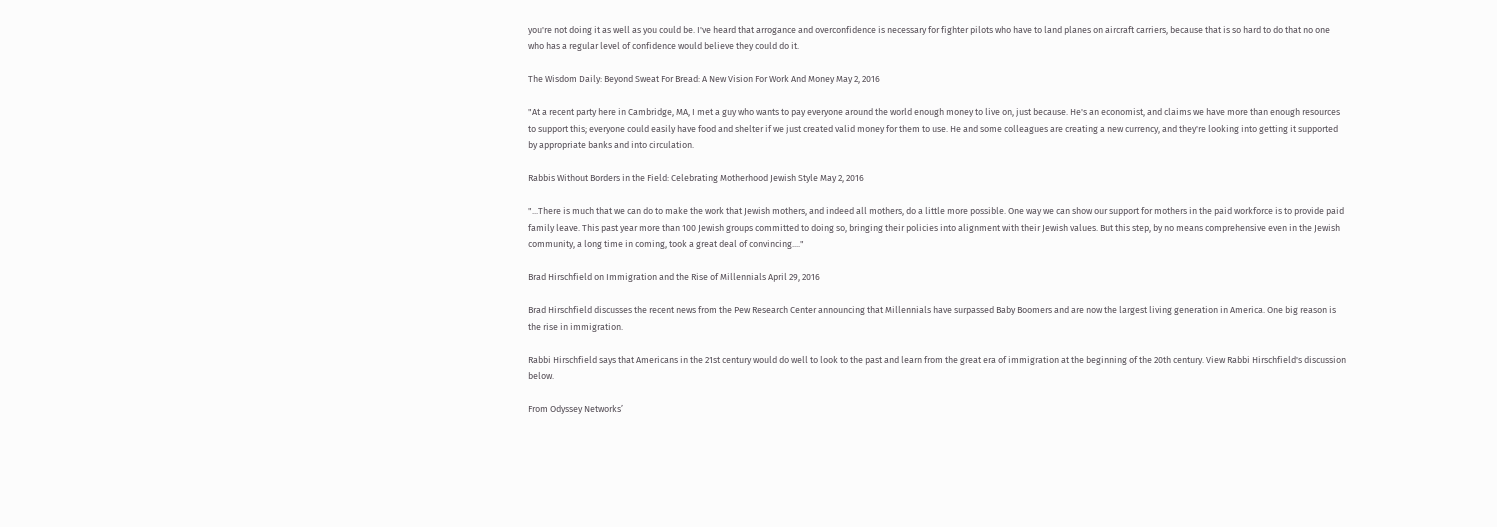you're not doing it as well as you could be. I've heard that arrogance and overconfidence is necessary for fighter pilots who have to land planes on aircraft carriers, because that is so hard to do that no one who has a regular level of confidence would believe they could do it.

The Wisdom Daily: Beyond Sweat For Bread: A New Vision For Work And Money May 2, 2016

"At a recent party here in Cambridge, MA, I met a guy who wants to pay everyone around the world enough money to live on, just because. He's an economist, and claims we have more than enough resources to support this; everyone could easily have food and shelter if we just created valid money for them to use. He and some colleagues are creating a new currency, and they're looking into getting it supported by appropriate banks and into circulation.

Rabbis Without Borders in the Field: Celebrating Motherhood Jewish Style May 2, 2016

"...There is much that we can do to make the work that Jewish mothers, and indeed all mothers, do a little more possible. One way we can show our support for mothers in the paid workforce is to provide paid family leave. This past year more than 100 Jewish groups committed to doing so, bringing their policies into alignment with their Jewish values. But this step, by no means comprehensive even in the Jewish community, a long time in coming, took a great deal of convincing...."

Brad Hirschfield on Immigration and the Rise of Millennials April 29, 2016

Brad Hirschfield discusses the recent news from the Pew Research Center announcing that Millennials have surpassed Baby Boomers and are now the largest living generation in America. One big reason is the rise in immigration.

Rabbi Hirschfield says that Americans in the 21st century would do well to look to the past and learn from the great era of immigration at the beginning of the 20th century. View Rabbi Hirschfield's discussion below.

From Odyssey Networks’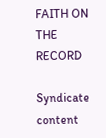FAITH ON THE RECORD

Syndicate content